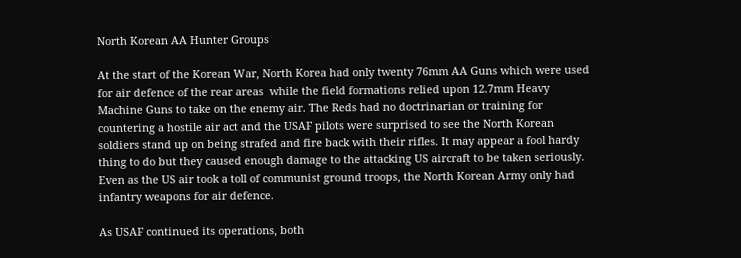North Korean AA Hunter Groups

At the start of the Korean War, North Korea had only twenty 76mm AA Guns which were used for air defence of the rear areas  while the field formations relied upon 12.7mm Heavy Machine Guns to take on the enemy air. The Reds had no doctrinarian or training for countering a hostile air act and the USAF pilots were surprised to see the North Korean soldiers stand up on being strafed and fire back with their rifles. It may appear a fool hardy thing to do but they caused enough damage to the attacking US aircraft to be taken seriously. Even as the US air took a toll of communist ground troops, the North Korean Army only had infantry weapons for air defence.

As USAF continued its operations, both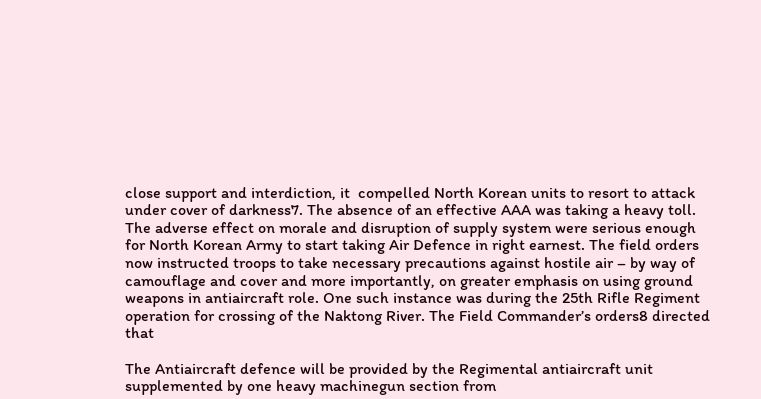close support and interdiction, it  compelled North Korean units to resort to attack under cover of darkness7. The absence of an effective AAA was taking a heavy toll. The adverse effect on morale and disruption of supply system were serious enough for North Korean Army to start taking Air Defence in right earnest. The field orders now instructed troops to take necessary precautions against hostile air – by way of camouflage and cover and more importantly, on greater emphasis on using ground weapons in antiaircraft role. One such instance was during the 25th Rifle Regiment operation for crossing of the Naktong River. The Field Commander’s orders8 directed that

The Antiaircraft defence will be provided by the Regimental antiaircraft unit supplemented by one heavy machinegun section from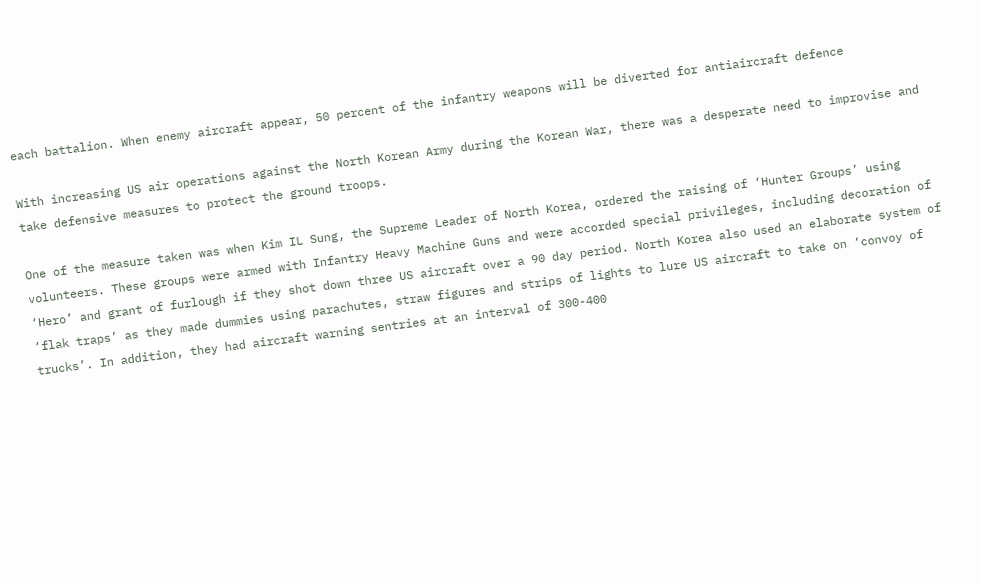each battalion. When enemy aircraft appear, 50 percent of the infantry weapons will be diverted for antiaircraft defence

With increasing US air operations against the North Korean Army during the Korean War, there was a desperate need to improvise and take defensive measures to protect the ground troops.

One of the measure taken was when Kim IL Sung, the Supreme Leader of North Korea, ordered the raising of ‘Hunter Groups’ using volunteers. These groups were armed with Infantry Heavy Machine Guns and were accorded special privileges, including decoration of ‘Hero’ and grant of furlough if they shot down three US aircraft over a 90 day period. North Korea also used an elaborate system of ‘flak traps’ as they made dummies using parachutes, straw figures and strips of lights to lure US aircraft to take on ‘convoy of trucks’. In addition, they had aircraft warning sentries at an interval of 300-400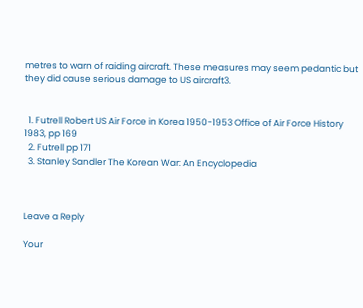metres to warn of raiding aircraft. These measures may seem pedantic but they did cause serious damage to US aircraft3.


  1. Futrell Robert US Air Force in Korea 1950-1953 Office of Air Force History 1983, pp 169
  2. Futrell pp 171
  3. Stanley Sandler The Korean War: An Encyclopedia



Leave a Reply

Your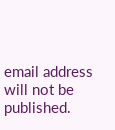email address will not be published.